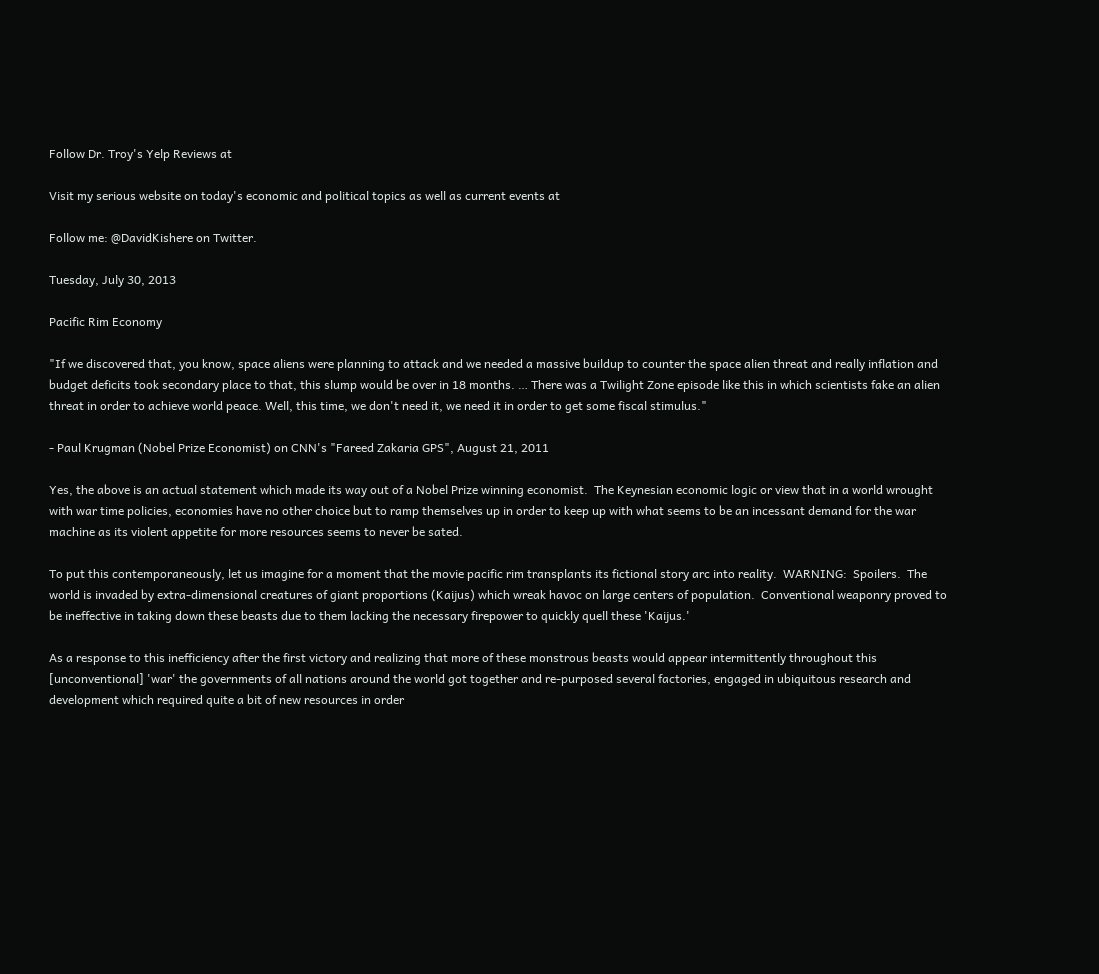Follow Dr. Troy's Yelp Reviews at

Visit my serious website on today's economic and political topics as well as current events at

Follow me: @DavidKishere on Twitter.

Tuesday, July 30, 2013

Pacific Rim Economy

"If we discovered that, you know, space aliens were planning to attack and we needed a massive buildup to counter the space alien threat and really inflation and budget deficits took secondary place to that, this slump would be over in 18 months. … There was a Twilight Zone episode like this in which scientists fake an alien threat in order to achieve world peace. Well, this time, we don't need it, we need it in order to get some fiscal stimulus."

- Paul Krugman (Nobel Prize Economist) on CNN's "Fareed Zakaria GPS", August 21, 2011

Yes, the above is an actual statement which made its way out of a Nobel Prize winning economist.  The Keynesian economic logic or view that in a world wrought with war time policies, economies have no other choice but to ramp themselves up in order to keep up with what seems to be an incessant demand for the war machine as its violent appetite for more resources seems to never be sated.

To put this contemporaneously, let us imagine for a moment that the movie pacific rim transplants its fictional story arc into reality.  WARNING:  Spoilers.  The world is invaded by extra-dimensional creatures of giant proportions (Kaijus) which wreak havoc on large centers of population.  Conventional weaponry proved to be ineffective in taking down these beasts due to them lacking the necessary firepower to quickly quell these 'Kaijus.'

As a response to this inefficiency after the first victory and realizing that more of these monstrous beasts would appear intermittently throughout this [unconventional] 'war' the governments of all nations around the world got together and re-purposed several factories, engaged in ubiquitous research and development which required quite a bit of new resources in order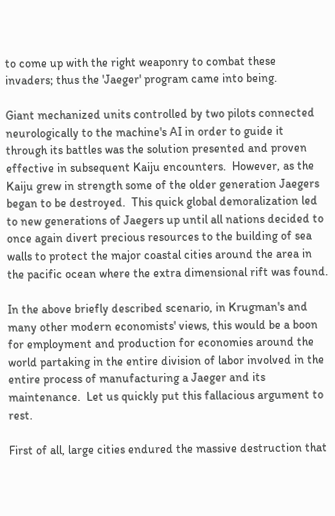to come up with the right weaponry to combat these invaders; thus the 'Jaeger' program came into being.

Giant mechanized units controlled by two pilots connected neurologically to the machine's AI in order to guide it through its battles was the solution presented and proven effective in subsequent Kaiju encounters.  However, as the Kaiju grew in strength some of the older generation Jaegers began to be destroyed.  This quick global demoralization led to new generations of Jaegers up until all nations decided to once again divert precious resources to the building of sea walls to protect the major coastal cities around the area in the pacific ocean where the extra dimensional rift was found.

In the above briefly described scenario, in Krugman's and many other modern economists' views, this would be a boon for employment and production for economies around the world partaking in the entire division of labor involved in the entire process of manufacturing a Jaeger and its maintenance.  Let us quickly put this fallacious argument to rest.

First of all, large cities endured the massive destruction that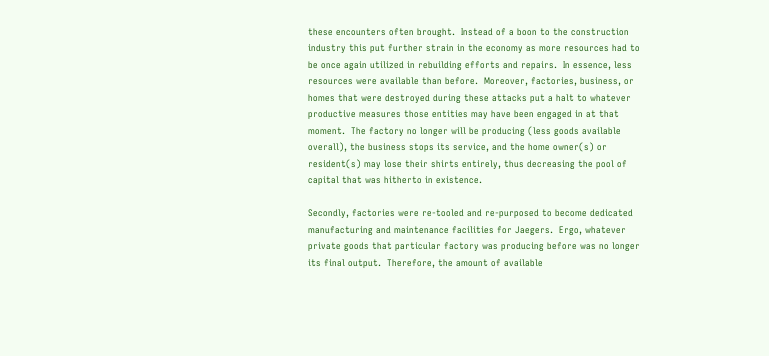these encounters often brought.  Instead of a boon to the construction industry this put further strain in the economy as more resources had to be once again utilized in rebuilding efforts and repairs.  In essence, less resources were available than before.  Moreover, factories, business, or homes that were destroyed during these attacks put a halt to whatever productive measures those entities may have been engaged in at that moment.  The factory no longer will be producing (less goods available overall), the business stops its service, and the home owner(s) or resident(s) may lose their shirts entirely, thus decreasing the pool of capital that was hitherto in existence.

Secondly, factories were re-tooled and re-purposed to become dedicated manufacturing and maintenance facilities for Jaegers.  Ergo, whatever private goods that particular factory was producing before was no longer its final output.  Therefore, the amount of available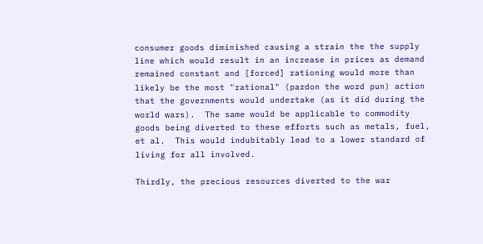consumer goods diminished causing a strain the the supply line which would result in an increase in prices as demand remained constant and [forced] rationing would more than likely be the most "rational" (pardon the word pun) action that the governments would undertake (as it did during the world wars).  The same would be applicable to commodity goods being diverted to these efforts such as metals, fuel, et al.  This would indubitably lead to a lower standard of living for all involved.

Thirdly, the precious resources diverted to the war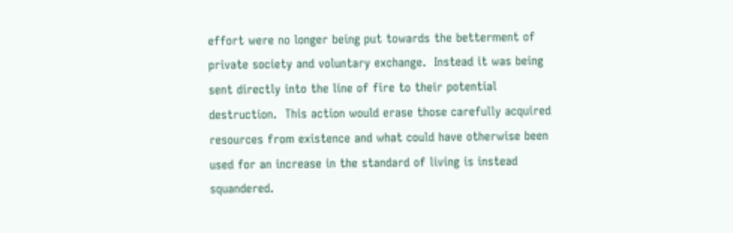effort were no longer being put towards the betterment of private society and voluntary exchange.  Instead it was being sent directly into the line of fire to their potential destruction.  This action would erase those carefully acquired resources from existence and what could have otherwise been used for an increase in the standard of living is instead squandered.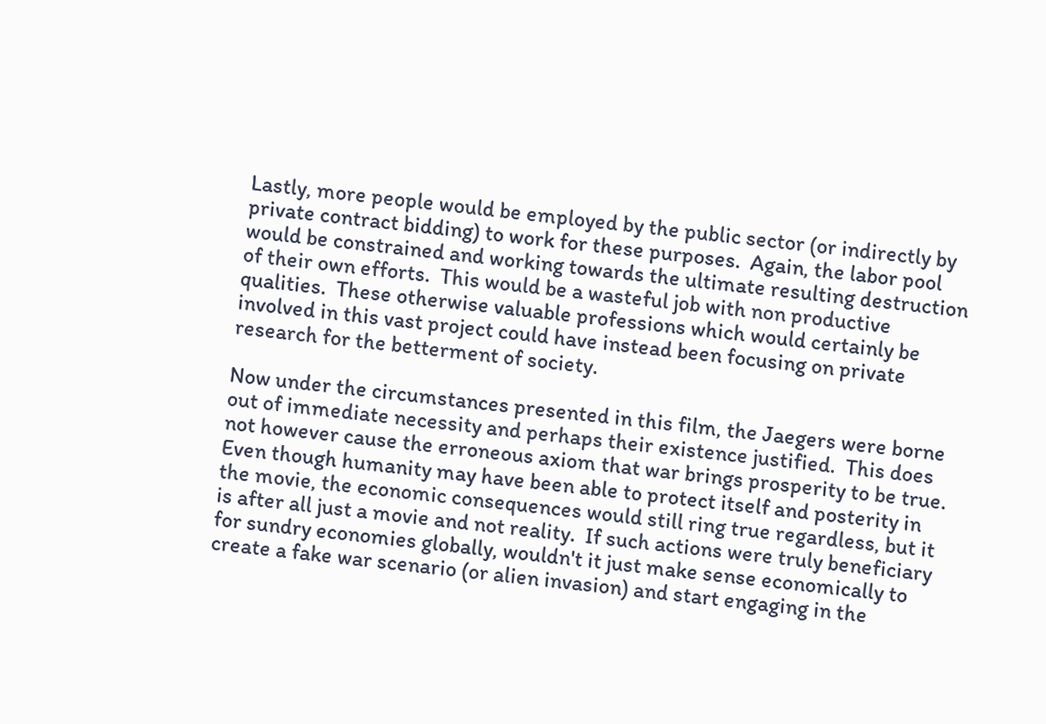Lastly, more people would be employed by the public sector (or indirectly by private contract bidding) to work for these purposes.  Again, the labor pool would be constrained and working towards the ultimate resulting destruction of their own efforts.  This would be a wasteful job with non productive qualities.  These otherwise valuable professions which would certainly be involved in this vast project could have instead been focusing on private research for the betterment of society.

Now under the circumstances presented in this film, the Jaegers were borne out of immediate necessity and perhaps their existence justified.  This does not however cause the erroneous axiom that war brings prosperity to be true.  Even though humanity may have been able to protect itself and posterity in the movie, the economic consequences would still ring true regardless, but it is after all just a movie and not reality.  If such actions were truly beneficiary for sundry economies globally, wouldn't it just make sense economically to create a fake war scenario (or alien invasion) and start engaging in the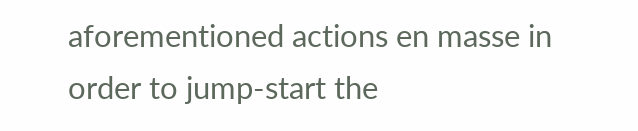aforementioned actions en masse in order to jump-start the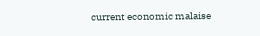current economic malaise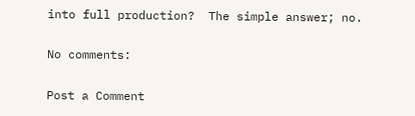into full production?  The simple answer; no.

No comments:

Post a Comment